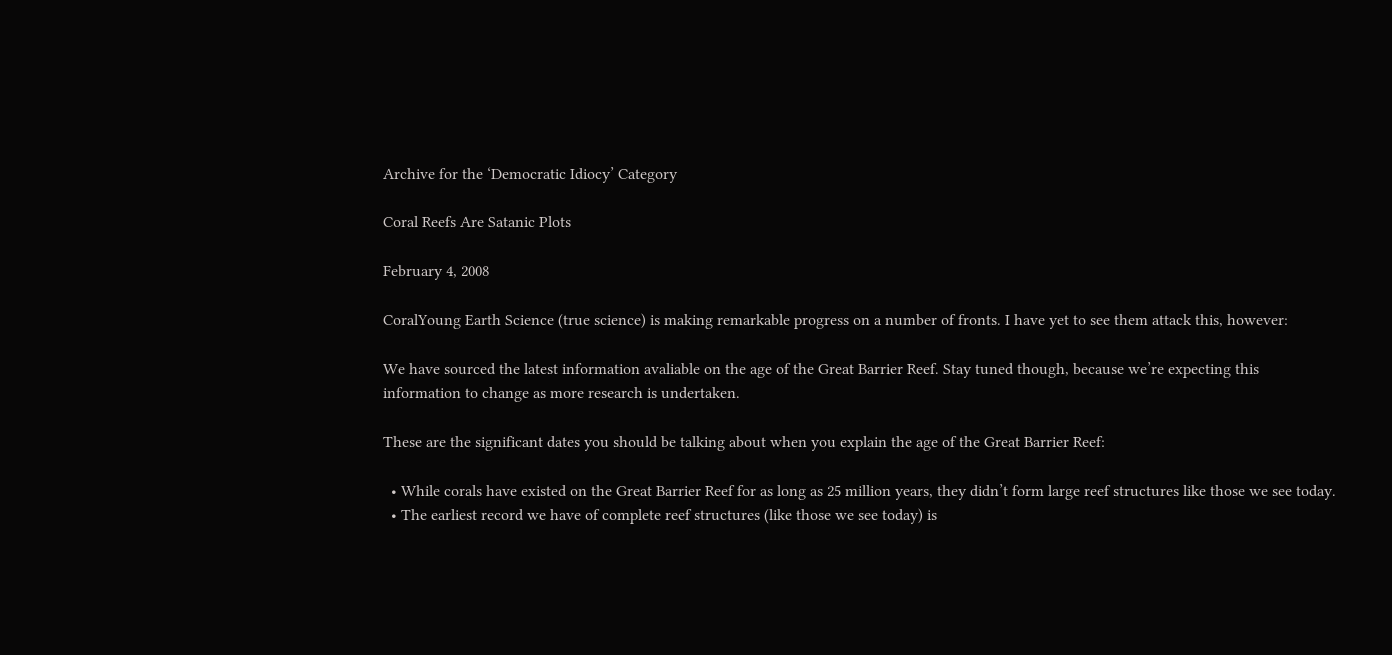Archive for the ‘Democratic Idiocy’ Category

Coral Reefs Are Satanic Plots

February 4, 2008

CoralYoung Earth Science (true science) is making remarkable progress on a number of fronts. I have yet to see them attack this, however:

We have sourced the latest information avaliable on the age of the Great Barrier Reef. Stay tuned though, because we’re expecting this information to change as more research is undertaken.

These are the significant dates you should be talking about when you explain the age of the Great Barrier Reef:

  • While corals have existed on the Great Barrier Reef for as long as 25 million years, they didn’t form large reef structures like those we see today.
  • The earliest record we have of complete reef structures (like those we see today) is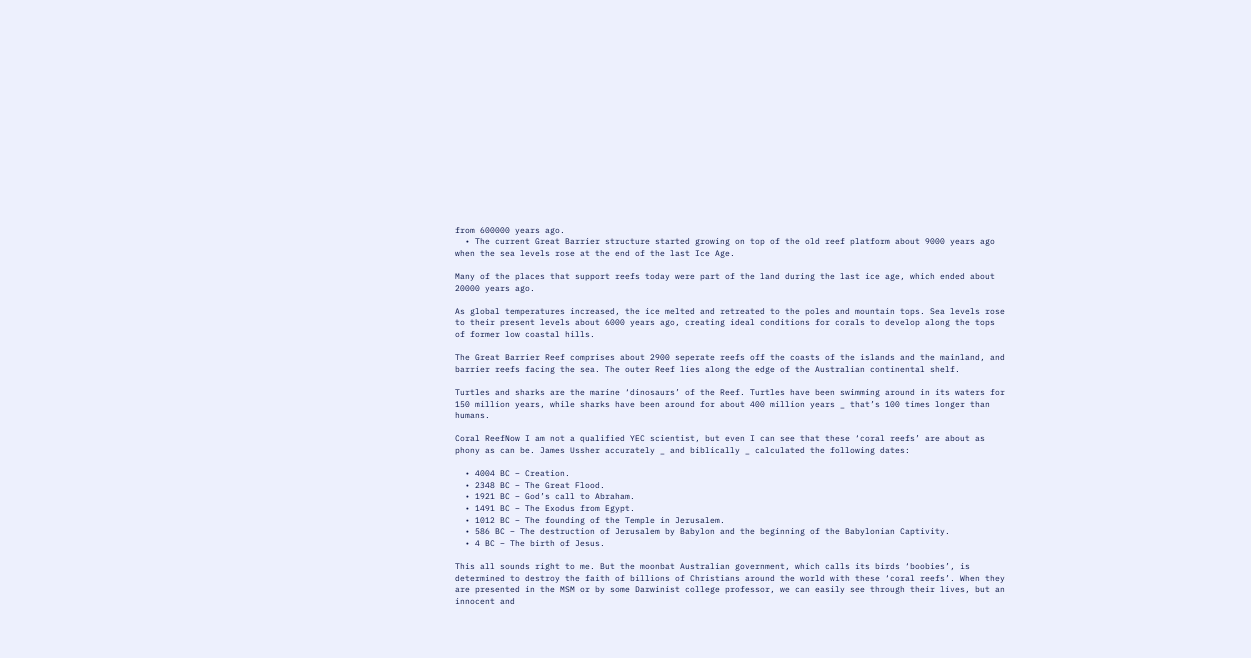from 600000 years ago.
  • The current Great Barrier structure started growing on top of the old reef platform about 9000 years ago when the sea levels rose at the end of the last Ice Age.

Many of the places that support reefs today were part of the land during the last ice age, which ended about 20000 years ago.

As global temperatures increased, the ice melted and retreated to the poles and mountain tops. Sea levels rose to their present levels about 6000 years ago, creating ideal conditions for corals to develop along the tops of former low coastal hills.

The Great Barrier Reef comprises about 2900 seperate reefs off the coasts of the islands and the mainland, and barrier reefs facing the sea. The outer Reef lies along the edge of the Australian continental shelf.

Turtles and sharks are the marine ‘dinosaurs’ of the Reef. Turtles have been swimming around in its waters for 150 million years, while sharks have been around for about 400 million years _ that’s 100 times longer than humans.

Coral ReefNow I am not a qualified YEC scientist, but even I can see that these ‘coral reefs’ are about as phony as can be. James Ussher accurately _ and biblically _ calculated the following dates:

  • 4004 BC – Creation.
  • 2348 BC – The Great Flood.
  • 1921 BC – God’s call to Abraham.
  • 1491 BC – The Exodus from Egypt.
  • 1012 BC – The founding of the Temple in Jerusalem.
  • 586 BC – The destruction of Jerusalem by Babylon and the beginning of the Babylonian Captivity.
  • 4 BC – The birth of Jesus.

This all sounds right to me. But the moonbat Australian government, which calls its birds ‘boobies’, is determined to destroy the faith of billions of Christians around the world with these ‘coral reefs’. When they are presented in the MSM or by some Darwinist college professor, we can easily see through their lives, but an innocent and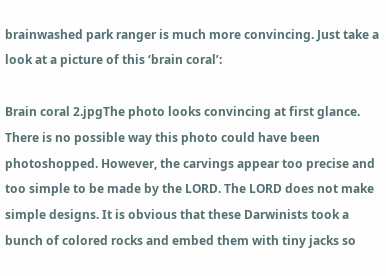brainwashed park ranger is much more convincing. Just take a look at a picture of this ‘brain coral’:

Brain coral 2.jpgThe photo looks convincing at first glance. There is no possible way this photo could have been photoshopped. However, the carvings appear too precise and too simple to be made by the LORD. The LORD does not make simple designs. It is obvious that these Darwinists took a bunch of colored rocks and embed them with tiny jacks so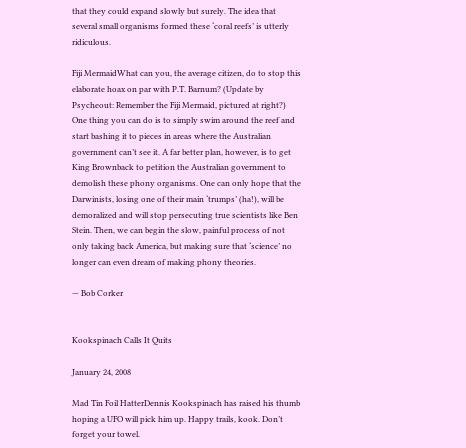that they could expand slowly but surely. The idea that several small organisms formed these ‘coral reefs’ is utterly ridiculous.

Fiji MermaidWhat can you, the average citizen, do to stop this elaborate hoax on par with P.T. Barnum? (Update by Psycheout: Remember the Fiji Mermaid, pictured at right?) One thing you can do is to simply swim around the reef and start bashing it to pieces in areas where the Australian government can’t see it. A far better plan, however, is to get King Brownback to petition the Australian government to demolish these phony organisms. One can only hope that the Darwinists, losing one of their main ‘trumps’ (ha!), will be demoralized and will stop persecuting true scientists like Ben Stein. Then, we can begin the slow, painful process of not only taking back America, but making sure that ‘science’ no longer can even dream of making phony theories.

— Bob Corker


Kookspinach Calls It Quits

January 24, 2008

Mad Tin Foil HatterDennis Kookspinach has raised his thumb hoping a UFO will pick him up. Happy trails, kook. Don’t forget your towel.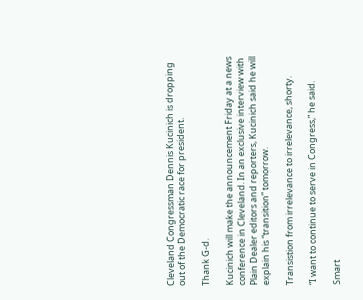Cleveland Congressman Dennis Kucinich is dropping out of the Democratic race for president.

Thank G-d.

Kucinich will make the announcement Friday at a news conference in Cleveland. In an exclusive interview with Plain Dealer editors and reporters, Kucinich said he will explain his “transition” tomorrow.

Transistion from irrelevance to irrelevance, shorty.

“I want to continue to serve in Congress,” he said.

Smart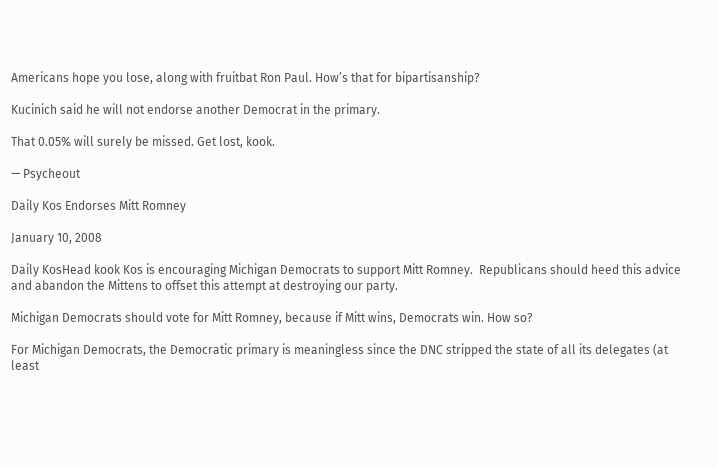Americans hope you lose, along with fruitbat Ron Paul. How’s that for bipartisanship?

Kucinich said he will not endorse another Democrat in the primary.

That 0.05% will surely be missed. Get lost, kook.

— Psycheout

Daily Kos Endorses Mitt Romney

January 10, 2008

Daily KosHead kook Kos is encouraging Michigan Democrats to support Mitt Romney.  Republicans should heed this advice and abandon the Mittens to offset this attempt at destroying our party.

Michigan Democrats should vote for Mitt Romney, because if Mitt wins, Democrats win. How so?

For Michigan Democrats, the Democratic primary is meaningless since the DNC stripped the state of all its delegates (at least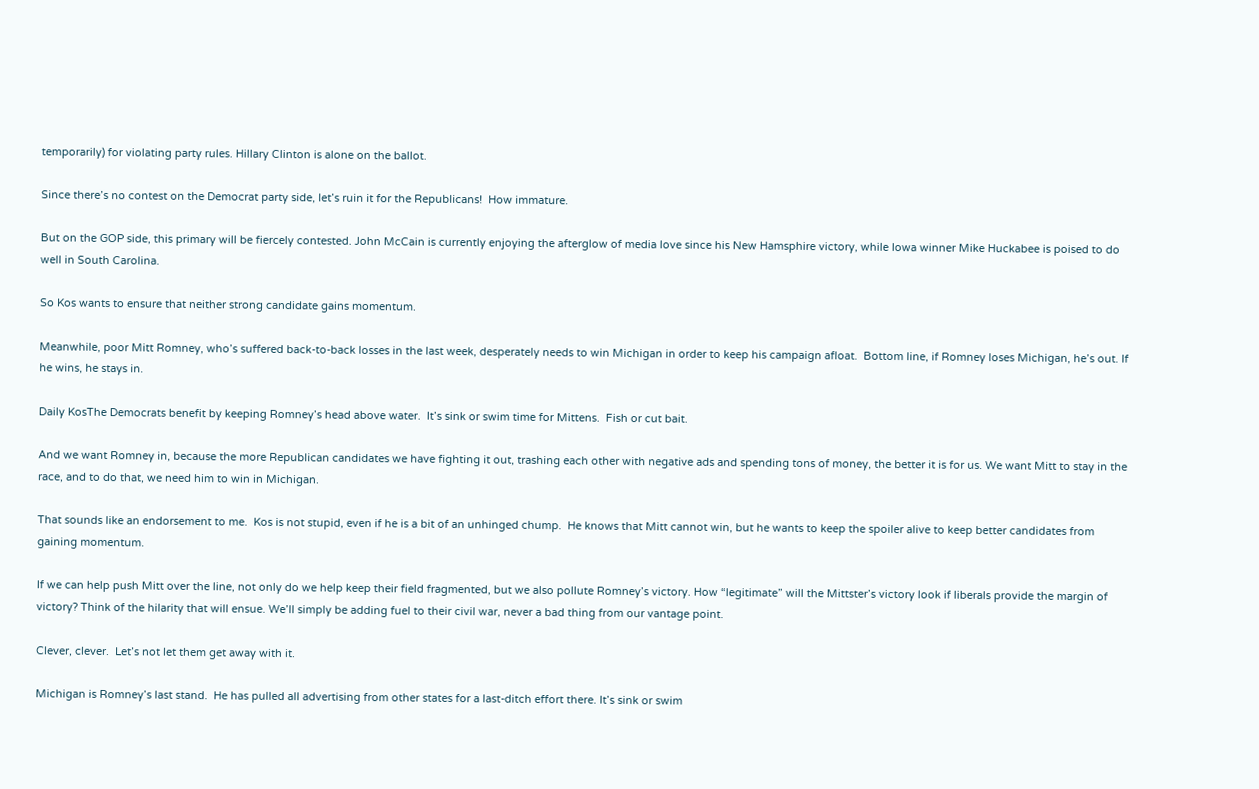temporarily) for violating party rules. Hillary Clinton is alone on the ballot.

Since there’s no contest on the Democrat party side, let’s ruin it for the Republicans!  How immature.

But on the GOP side, this primary will be fiercely contested. John McCain is currently enjoying the afterglow of media love since his New Hamsphire victory, while Iowa winner Mike Huckabee is poised to do well in South Carolina.

So Kos wants to ensure that neither strong candidate gains momentum.

Meanwhile, poor Mitt Romney, who’s suffered back-to-back losses in the last week, desperately needs to win Michigan in order to keep his campaign afloat.  Bottom line, if Romney loses Michigan, he’s out. If he wins, he stays in.

Daily KosThe Democrats benefit by keeping Romney’s head above water.  It’s sink or swim time for Mittens.  Fish or cut bait.

And we want Romney in, because the more Republican candidates we have fighting it out, trashing each other with negative ads and spending tons of money, the better it is for us. We want Mitt to stay in the race, and to do that, we need him to win in Michigan.

That sounds like an endorsement to me.  Kos is not stupid, even if he is a bit of an unhinged chump.  He knows that Mitt cannot win, but he wants to keep the spoiler alive to keep better candidates from gaining momentum.

If we can help push Mitt over the line, not only do we help keep their field fragmented, but we also pollute Romney’s victory. How “legitimate” will the Mittster’s victory look if liberals provide the margin of victory? Think of the hilarity that will ensue. We’ll simply be adding fuel to their civil war, never a bad thing from our vantage point.

Clever, clever.  Let’s not let them get away with it.

Michigan is Romney’s last stand.  He has pulled all advertising from other states for a last-ditch effort there. It’s sink or swim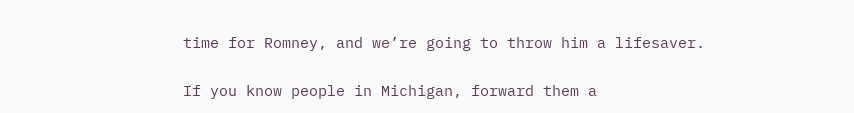time for Romney, and we’re going to throw him a lifesaver.

If you know people in Michigan, forward them a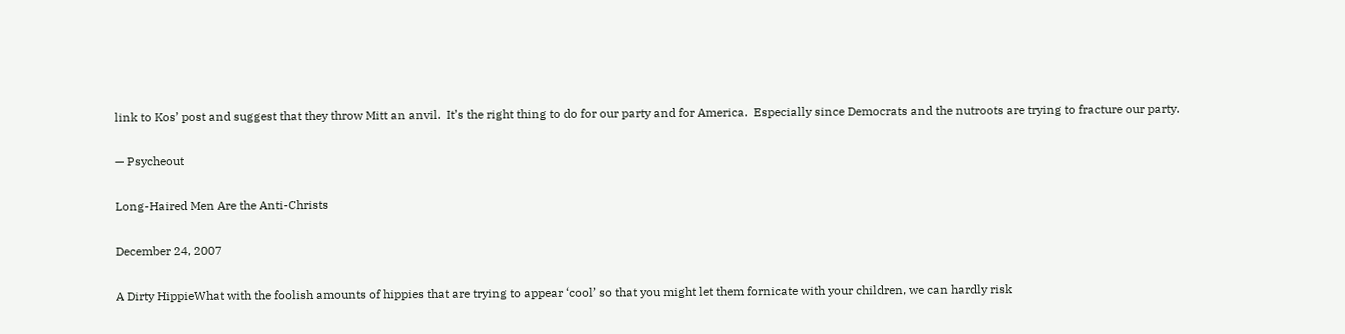link to Kos’ post and suggest that they throw Mitt an anvil.  It’s the right thing to do for our party and for America.  Especially since Democrats and the nutroots are trying to fracture our party.

— Psycheout

Long-Haired Men Are the Anti-Christs

December 24, 2007

A Dirty HippieWhat with the foolish amounts of hippies that are trying to appear ‘cool’ so that you might let them fornicate with your children, we can hardly risk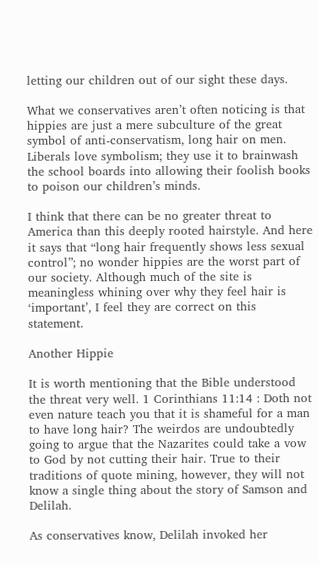letting our children out of our sight these days.

What we conservatives aren’t often noticing is that hippies are just a mere subculture of the great symbol of anti-conservatism, long hair on men. Liberals love symbolism; they use it to brainwash the school boards into allowing their foolish books to poison our children’s minds.

I think that there can be no greater threat to America than this deeply rooted hairstyle. And here it says that “long hair frequently shows less sexual control”; no wonder hippies are the worst part of our society. Although much of the site is meaningless whining over why they feel hair is ‘important’, I feel they are correct on this statement.

Another Hippie

It is worth mentioning that the Bible understood the threat very well. 1 Corinthians 11:14 : Doth not even nature teach you that it is shameful for a man to have long hair? The weirdos are undoubtedly going to argue that the Nazarites could take a vow to God by not cutting their hair. True to their traditions of quote mining, however, they will not know a single thing about the story of Samson and Delilah.

As conservatives know, Delilah invoked her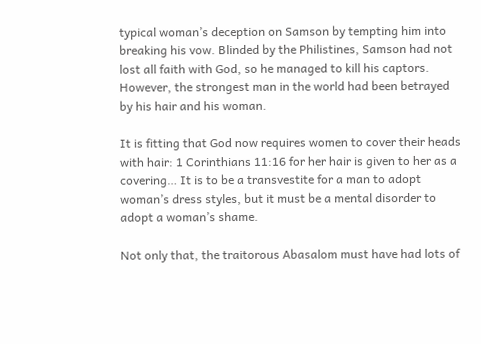typical woman’s deception on Samson by tempting him into breaking his vow. Blinded by the Philistines, Samson had not lost all faith with God, so he managed to kill his captors. However, the strongest man in the world had been betrayed by his hair and his woman.

It is fitting that God now requires women to cover their heads with hair: 1 Corinthians 11:16 for her hair is given to her as a covering… It is to be a transvestite for a man to adopt woman’s dress styles, but it must be a mental disorder to adopt a woman’s shame.

Not only that, the traitorous Abasalom must have had lots of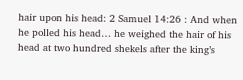hair upon his head: 2 Samuel 14:26 : And when he polled his head… he weighed the hair of his head at two hundred shekels after the king’s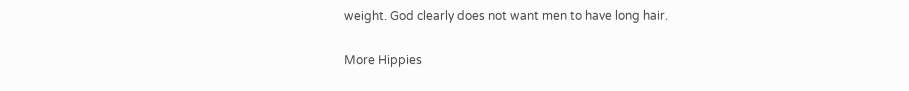weight. God clearly does not want men to have long hair.

More Hippies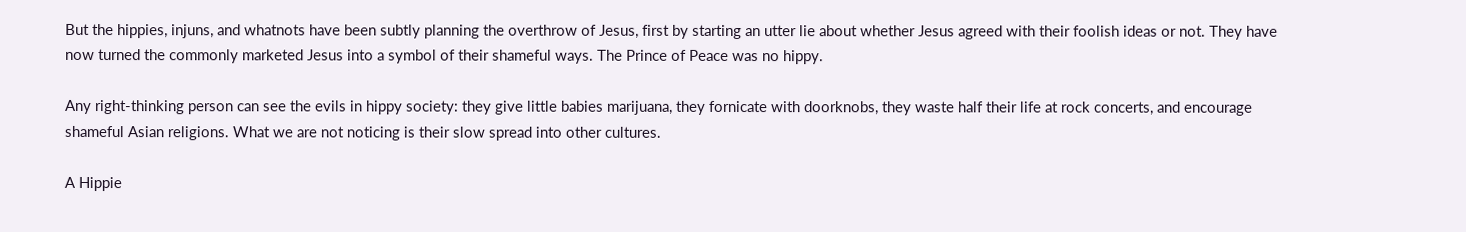But the hippies, injuns, and whatnots have been subtly planning the overthrow of Jesus, first by starting an utter lie about whether Jesus agreed with their foolish ideas or not. They have now turned the commonly marketed Jesus into a symbol of their shameful ways. The Prince of Peace was no hippy.

Any right-thinking person can see the evils in hippy society: they give little babies marijuana, they fornicate with doorknobs, they waste half their life at rock concerts, and encourage shameful Asian religions. What we are not noticing is their slow spread into other cultures.

A Hippie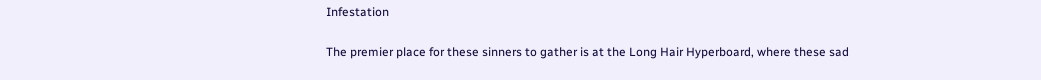Infestation

The premier place for these sinners to gather is at the Long Hair Hyperboard, where these sad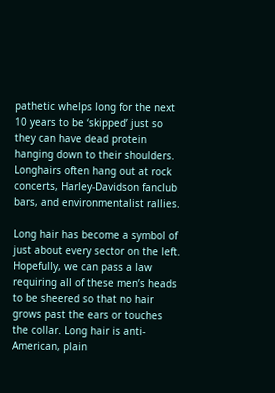pathetic whelps long for the next 10 years to be ‘skipped’ just so they can have dead protein hanging down to their shoulders. Longhairs often hang out at rock concerts, Harley-Davidson fanclub bars, and environmentalist rallies.

Long hair has become a symbol of just about every sector on the left. Hopefully, we can pass a law requiring all of these men’s heads to be sheered so that no hair grows past the ears or touches the collar. Long hair is anti-American, plain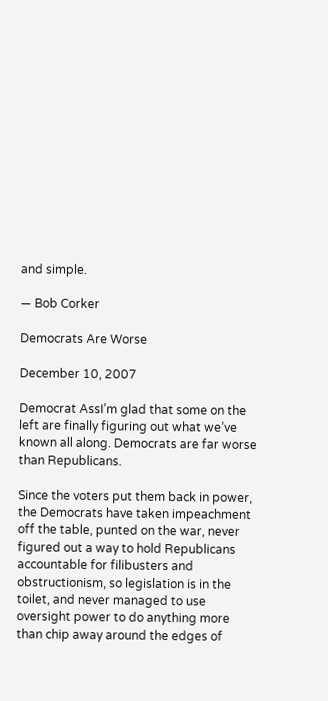and simple.

— Bob Corker

Democrats Are Worse

December 10, 2007

Democrat AssI’m glad that some on the left are finally figuring out what we’ve known all along. Democrats are far worse than Republicans.

Since the voters put them back in power, the Democrats have taken impeachment off the table, punted on the war, never figured out a way to hold Republicans accountable for filibusters and obstructionism, so legislation is in the toilet, and never managed to use oversight power to do anything more than chip away around the edges of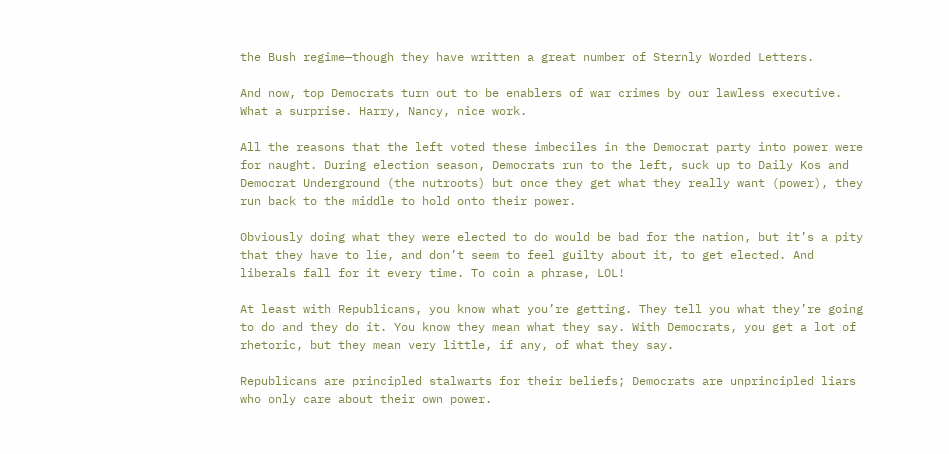the Bush regime—though they have written a great number of Sternly Worded Letters.

And now, top Democrats turn out to be enablers of war crimes by our lawless executive. What a surprise. Harry, Nancy, nice work.

All the reasons that the left voted these imbeciles in the Democrat party into power were for naught. During election season, Democrats run to the left, suck up to Daily Kos and Democrat Underground (the nutroots) but once they get what they really want (power), they run back to the middle to hold onto their power.

Obviously doing what they were elected to do would be bad for the nation, but it’s a pity that they have to lie, and don’t seem to feel guilty about it, to get elected. And liberals fall for it every time. To coin a phrase, LOL!

At least with Republicans, you know what you’re getting. They tell you what they’re going to do and they do it. You know they mean what they say. With Democrats, you get a lot of rhetoric, but they mean very little, if any, of what they say.

Republicans are principled stalwarts for their beliefs; Democrats are unprincipled liars who only care about their own power.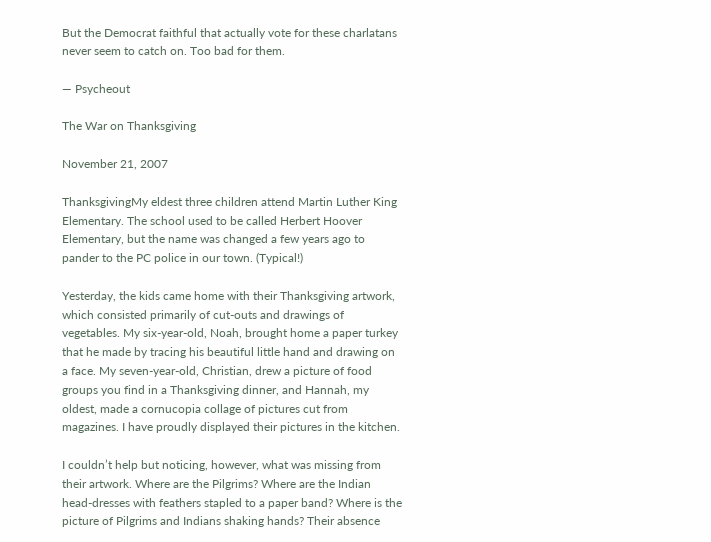But the Democrat faithful that actually vote for these charlatans never seem to catch on. Too bad for them.

— Psycheout

The War on Thanksgiving

November 21, 2007

ThanksgivingMy eldest three children attend Martin Luther King Elementary. The school used to be called Herbert Hoover Elementary, but the name was changed a few years ago to pander to the PC police in our town. (Typical!)

Yesterday, the kids came home with their Thanksgiving artwork, which consisted primarily of cut-outs and drawings of vegetables. My six-year-old, Noah, brought home a paper turkey that he made by tracing his beautiful little hand and drawing on a face. My seven-year-old, Christian, drew a picture of food groups you find in a Thanksgiving dinner, and Hannah, my oldest, made a cornucopia collage of pictures cut from magazines. I have proudly displayed their pictures in the kitchen.

I couldn’t help but noticing, however, what was missing from their artwork. Where are the Pilgrims? Where are the Indian head-dresses with feathers stapled to a paper band? Where is the picture of Pilgrims and Indians shaking hands? Their absence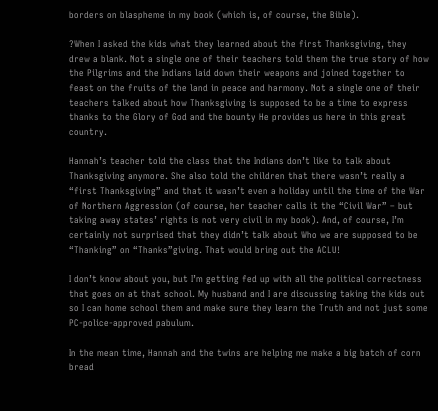borders on blaspheme in my book (which is, of course, the Bible).

?When I asked the kids what they learned about the first Thanksgiving, they drew a blank. Not a single one of their teachers told them the true story of how the Pilgrims and the Indians laid down their weapons and joined together to feast on the fruits of the land in peace and harmony. Not a single one of their teachers talked about how Thanksgiving is supposed to be a time to express thanks to the Glory of God and the bounty He provides us here in this great country.

Hannah’s teacher told the class that the Indians don’t like to talk about Thanksgiving anymore. She also told the children that there wasn’t really a “first Thanksgiving” and that it wasn’t even a holiday until the time of the War of Northern Aggression (of course, her teacher calls it the “Civil War” – but taking away states’ rights is not very civil in my book). And, of course, I’m certainly not surprised that they didn’t talk about Who we are supposed to be “Thanking” on “Thanks”giving. That would bring out the ACLU!

I don’t know about you, but I’m getting fed up with all the political correctness that goes on at that school. My husband and I are discussing taking the kids out so I can home school them and make sure they learn the Truth and not just some PC-police-approved pabulum.

In the mean time, Hannah and the twins are helping me make a big batch of corn bread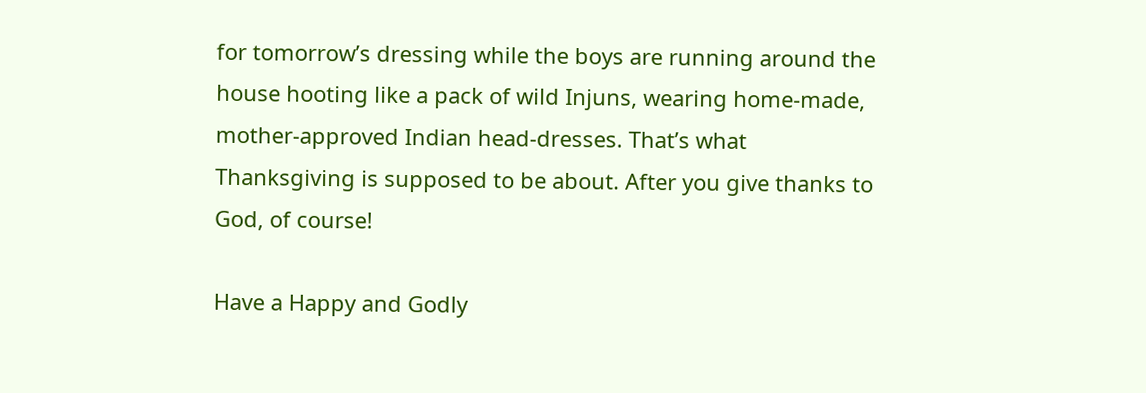for tomorrow’s dressing while the boys are running around the house hooting like a pack of wild Injuns, wearing home-made, mother-approved Indian head-dresses. That’s what Thanksgiving is supposed to be about. After you give thanks to God, of course!

Have a Happy and Godly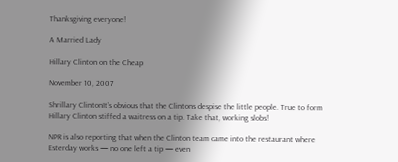Thanksgiving everyone!

A Married Lady

Hillary Clinton on the Cheap

November 10, 2007

Shrillary ClintonIt’s obvious that the Clintons despise the little people. True to form Hillary Clinton stiffed a waitress on a tip. Take that, working slobs!

NPR is also reporting that when the Clinton team came into the restaurant where Esterday works — no one left a tip — even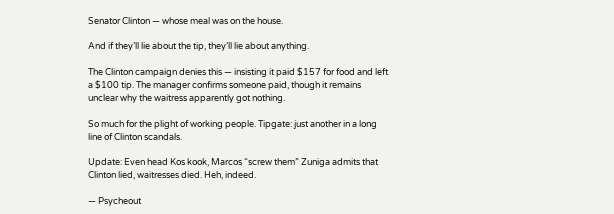Senator Clinton — whose meal was on the house.

And if they’ll lie about the tip, they’ll lie about anything.

The Clinton campaign denies this — insisting it paid $157 for food and left a $100 tip. The manager confirms someone paid, though it remains unclear why the waitress apparently got nothing.

So much for the plight of working people. Tipgate: just another in a long line of Clinton scandals.

Update: Even head Kos kook, Marcos “screw them” Zuniga admits that Clinton lied, waitresses died. Heh, indeed.

— Psycheout